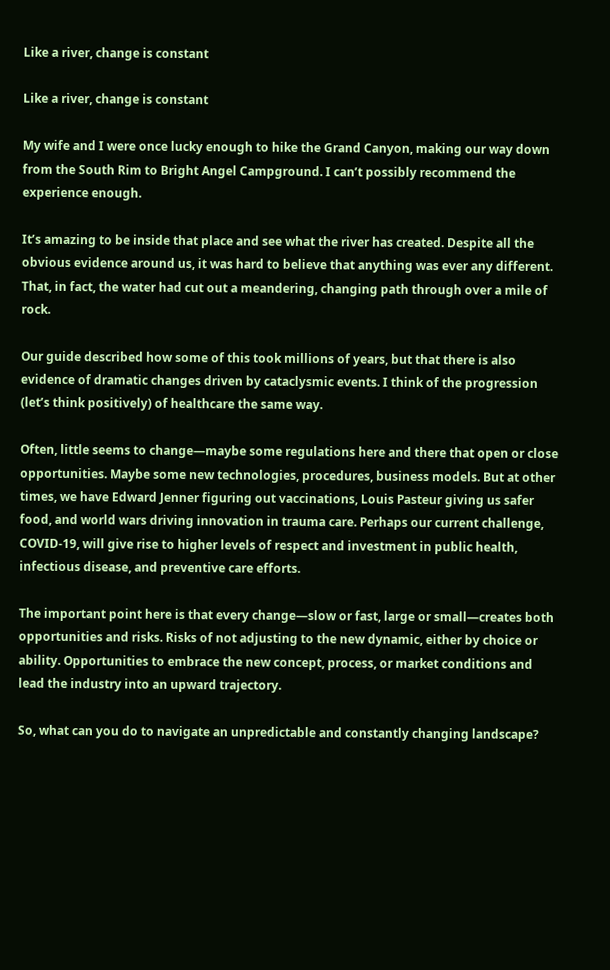Like a river, change is constant

Like a river, change is constant

My wife and I were once lucky enough to hike the Grand Canyon, making our way down from the South Rim to Bright Angel Campground. I can’t possibly recommend the experience enough.

It’s amazing to be inside that place and see what the river has created. Despite all the obvious evidence around us, it was hard to believe that anything was ever any different. That, in fact, the water had cut out a meandering, changing path through over a mile of rock.

Our guide described how some of this took millions of years, but that there is also evidence of dramatic changes driven by cataclysmic events. I think of the progression (let’s think positively) of healthcare the same way.

Often, little seems to change—maybe some regulations here and there that open or close opportunities. Maybe some new technologies, procedures, business models. But at other times, we have Edward Jenner figuring out vaccinations, Louis Pasteur giving us safer food, and world wars driving innovation in trauma care. Perhaps our current challenge, COVID-19, will give rise to higher levels of respect and investment in public health, infectious disease, and preventive care efforts.

The important point here is that every change—slow or fast, large or small—creates both opportunities and risks. Risks of not adjusting to the new dynamic, either by choice or ability. Opportunities to embrace the new concept, process, or market conditions and lead the industry into an upward trajectory.

So, what can you do to navigate an unpredictable and constantly changing landscape?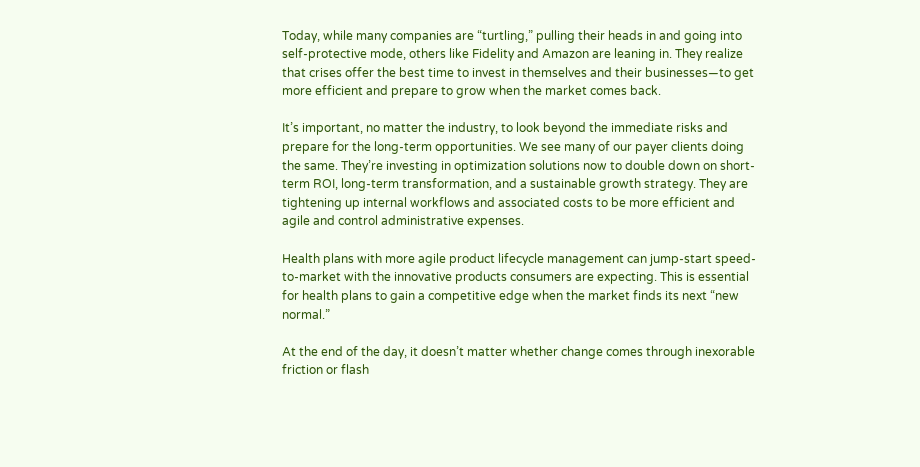Today, while many companies are “turtling,” pulling their heads in and going into self-protective mode, others like Fidelity and Amazon are leaning in. They realize that crises offer the best time to invest in themselves and their businesses—to get more efficient and prepare to grow when the market comes back.

It’s important, no matter the industry, to look beyond the immediate risks and prepare for the long-term opportunities. We see many of our payer clients doing the same. They’re investing in optimization solutions now to double down on short-term ROI, long-term transformation, and a sustainable growth strategy. They are tightening up internal workflows and associated costs to be more efficient and agile and control administrative expenses.

Health plans with more agile product lifecycle management can jump-start speed-to-market with the innovative products consumers are expecting. This is essential for health plans to gain a competitive edge when the market finds its next “new normal.”

At the end of the day, it doesn’t matter whether change comes through inexorable friction or flash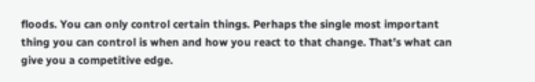floods. You can only control certain things. Perhaps the single most important thing you can control is when and how you react to that change. That’s what can give you a competitive edge.